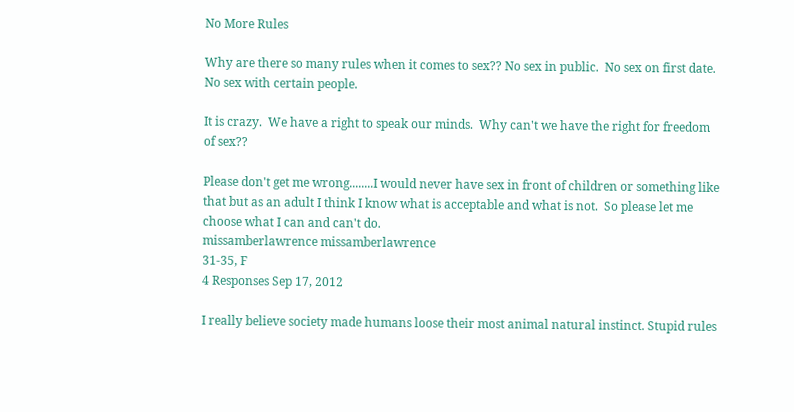No More Rules

Why are there so many rules when it comes to sex?? No sex in public.  No sex on first date.  No sex with certain people.

It is crazy.  We have a right to speak our minds.  Why can't we have the right for freedom of sex??

Please don't get me wrong........I would never have sex in front of children or something like that but as an adult I think I know what is acceptable and what is not.  So please let me choose what I can and can't do.
missamberlawrence missamberlawrence
31-35, F
4 Responses Sep 17, 2012

I really believe society made humans loose their most animal natural instinct. Stupid rules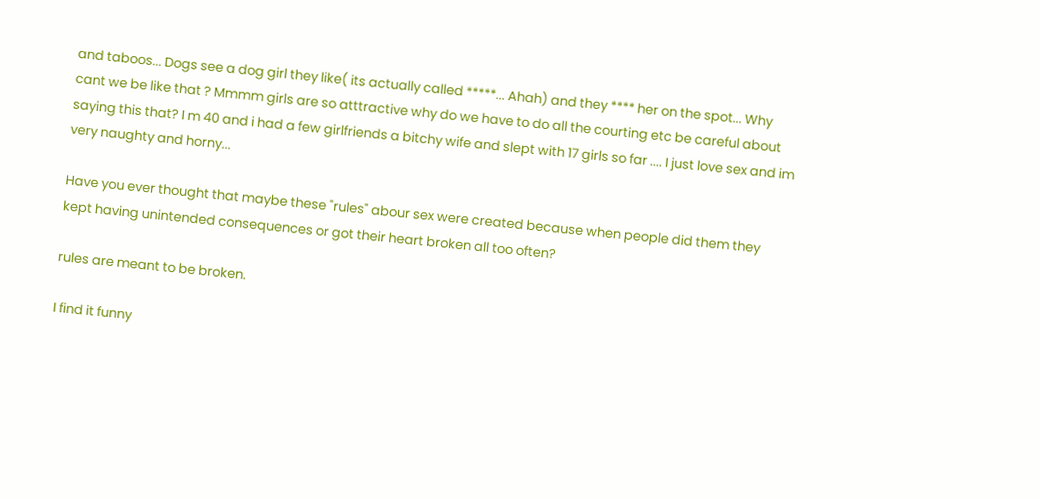and taboos... Dogs see a dog girl they like( its actually called *****... Ahah) and they **** her on the spot... Why cant we be like that ? Mmmm girls are so atttractive why do we have to do all the courting etc be careful about saying this that? I m 40 and i had a few girlfriends a bitchy wife and slept with 17 girls so far .... I just love sex and im very naughty and horny...

Have you ever thought that maybe these "rules" abour sex were created because when people did them they kept having unintended consequences or got their heart broken all too often?

rules are meant to be broken.

I find it funny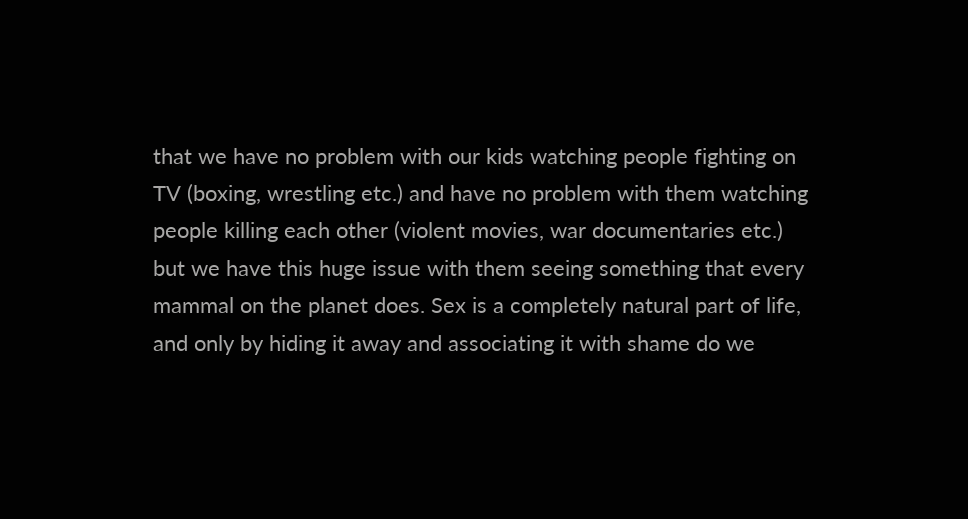that we have no problem with our kids watching people fighting on TV (boxing, wrestling etc.) and have no problem with them watching people killing each other (violent movies, war documentaries etc.) but we have this huge issue with them seeing something that every mammal on the planet does. Sex is a completely natural part of life, and only by hiding it away and associating it with shame do we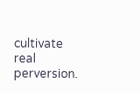cultivate real perversion.